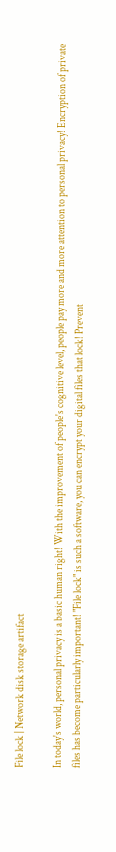File lock | Network disk storage artifact

In today's world, personal privacy is a basic human right! With the improvement of people's cognitive level, people pay more and more attention to personal privacy! Encryption of private files has become particularly important! "File lock" is such a software, you can encrypt your digital files that lock! Prevent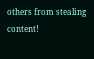others from stealing content!